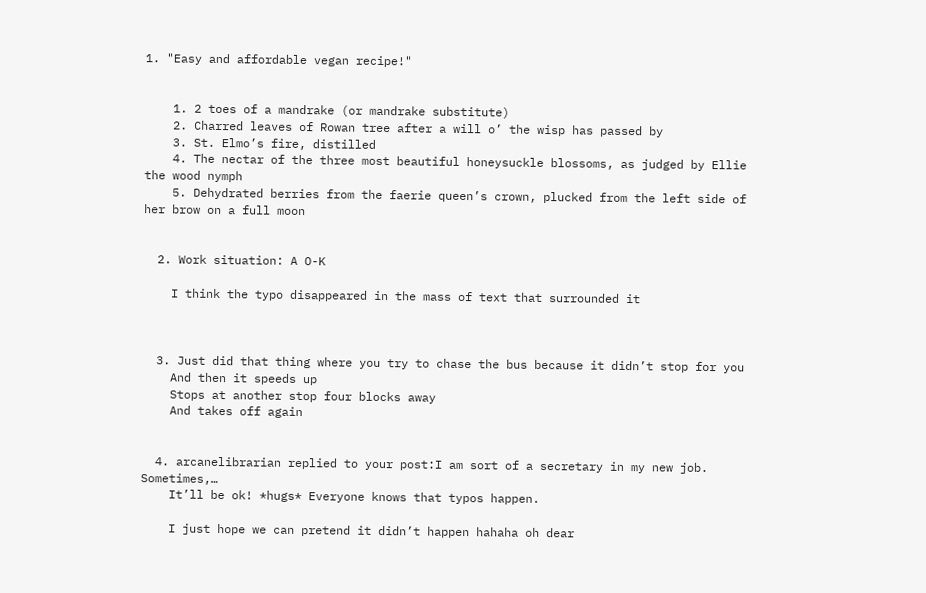1. "Easy and affordable vegan recipe!"


    1. 2 toes of a mandrake (or mandrake substitute)
    2. Charred leaves of Rowan tree after a will o’ the wisp has passed by
    3. St. Elmo’s fire, distilled
    4. The nectar of the three most beautiful honeysuckle blossoms, as judged by Ellie the wood nymph
    5. Dehydrated berries from the faerie queen’s crown, plucked from the left side of her brow on a full moon


  2. Work situation: A O-K

    I think the typo disappeared in the mass of text that surrounded it



  3. Just did that thing where you try to chase the bus because it didn’t stop for you
    And then it speeds up
    Stops at another stop four blocks away
    And takes off again


  4. arcanelibrarian replied to your post:I am sort of a secretary in my new job. Sometimes,…
    It’ll be ok! *hugs* Everyone knows that typos happen.

    I just hope we can pretend it didn’t happen hahaha oh dear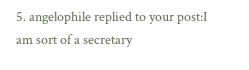5. angelophile replied to your post:I am sort of a secretary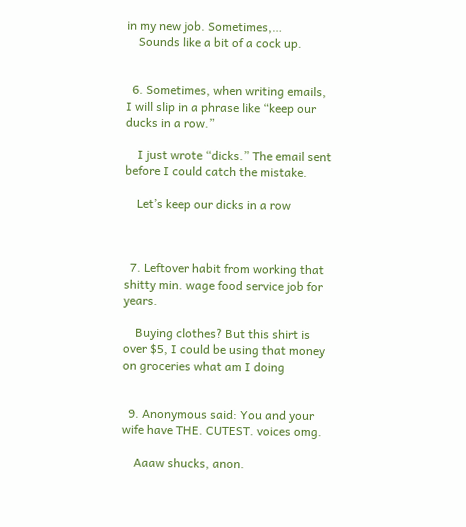in my new job. Sometimes,…
    Sounds like a bit of a cock up.


  6. Sometimes, when writing emails, I will slip in a phrase like “keep our ducks in a row.”

    I just wrote “dicks.” The email sent before I could catch the mistake.

    Let’s keep our dicks in a row



  7. Leftover habit from working that shitty min. wage food service job for years.

    Buying clothes? But this shirt is over $5, I could be using that money on groceries what am I doing


  9. Anonymous said: You and your wife have THE. CUTEST. voices omg.

    Aaaw shucks, anon.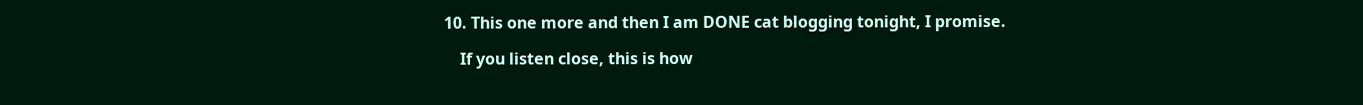10. This one more and then I am DONE cat blogging tonight, I promise.

    If you listen close, this is how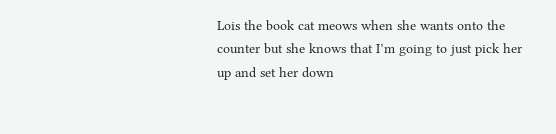Lois the book cat meows when she wants onto the counter but she knows that I’m going to just pick her up and set her down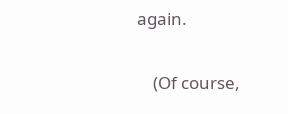again.

    (Of course,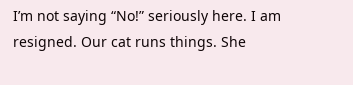I’m not saying “No!” seriously here. I am resigned. Our cat runs things. She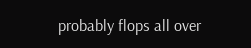probably flops all over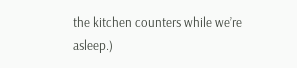the kitchen counters while we’re asleep.)